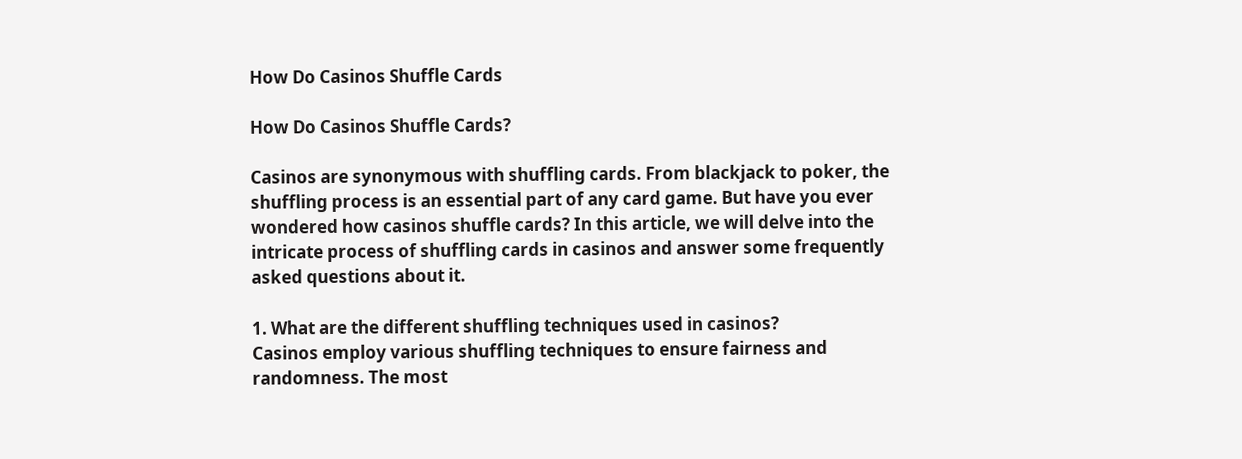How Do Casinos Shuffle Cards

How Do Casinos Shuffle Cards?

Casinos are synonymous with shuffling cards. From blackjack to poker, the shuffling process is an essential part of any card game. But have you ever wondered how casinos shuffle cards? In this article, we will delve into the intricate process of shuffling cards in casinos and answer some frequently asked questions about it.

1. What are the different shuffling techniques used in casinos?
Casinos employ various shuffling techniques to ensure fairness and randomness. The most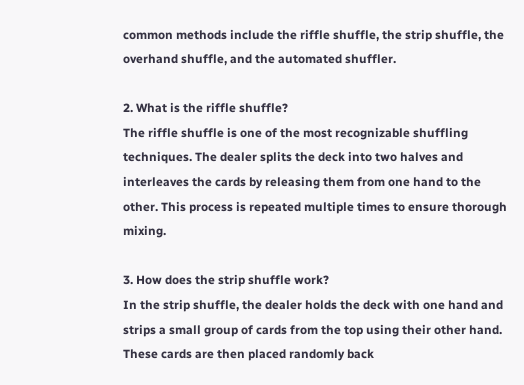common methods include the riffle shuffle, the strip shuffle, the overhand shuffle, and the automated shuffler.

2. What is the riffle shuffle?
The riffle shuffle is one of the most recognizable shuffling techniques. The dealer splits the deck into two halves and interleaves the cards by releasing them from one hand to the other. This process is repeated multiple times to ensure thorough mixing.

3. How does the strip shuffle work?
In the strip shuffle, the dealer holds the deck with one hand and strips a small group of cards from the top using their other hand. These cards are then placed randomly back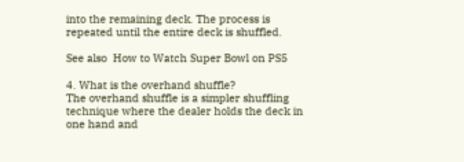into the remaining deck. The process is repeated until the entire deck is shuffled.

See also  How to Watch Super Bowl on PS5

4. What is the overhand shuffle?
The overhand shuffle is a simpler shuffling technique where the dealer holds the deck in one hand and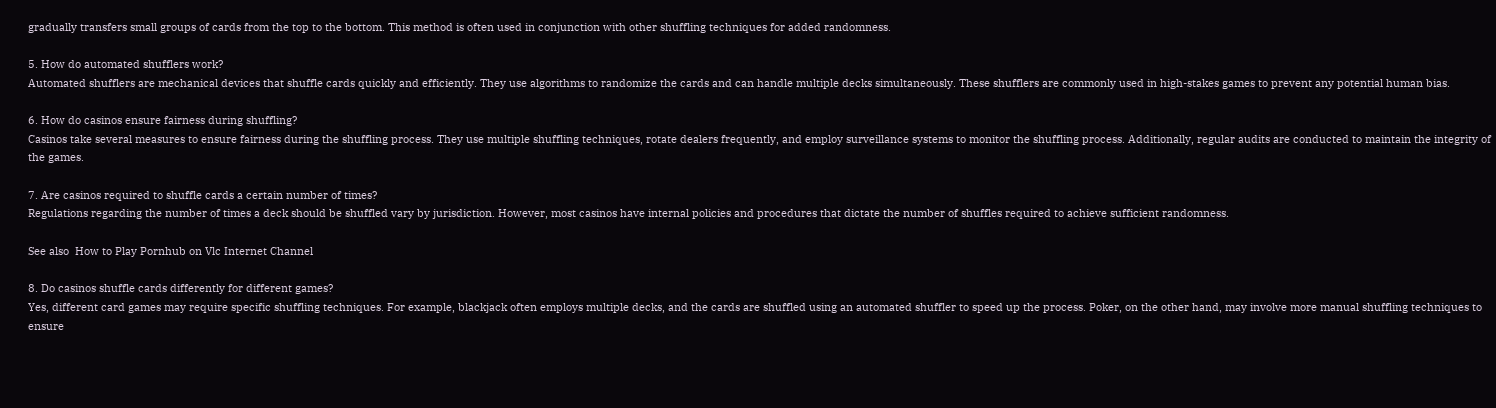gradually transfers small groups of cards from the top to the bottom. This method is often used in conjunction with other shuffling techniques for added randomness.

5. How do automated shufflers work?
Automated shufflers are mechanical devices that shuffle cards quickly and efficiently. They use algorithms to randomize the cards and can handle multiple decks simultaneously. These shufflers are commonly used in high-stakes games to prevent any potential human bias.

6. How do casinos ensure fairness during shuffling?
Casinos take several measures to ensure fairness during the shuffling process. They use multiple shuffling techniques, rotate dealers frequently, and employ surveillance systems to monitor the shuffling process. Additionally, regular audits are conducted to maintain the integrity of the games.

7. Are casinos required to shuffle cards a certain number of times?
Regulations regarding the number of times a deck should be shuffled vary by jurisdiction. However, most casinos have internal policies and procedures that dictate the number of shuffles required to achieve sufficient randomness.

See also  How to Play Pornhub on Vlc Internet Channel

8. Do casinos shuffle cards differently for different games?
Yes, different card games may require specific shuffling techniques. For example, blackjack often employs multiple decks, and the cards are shuffled using an automated shuffler to speed up the process. Poker, on the other hand, may involve more manual shuffling techniques to ensure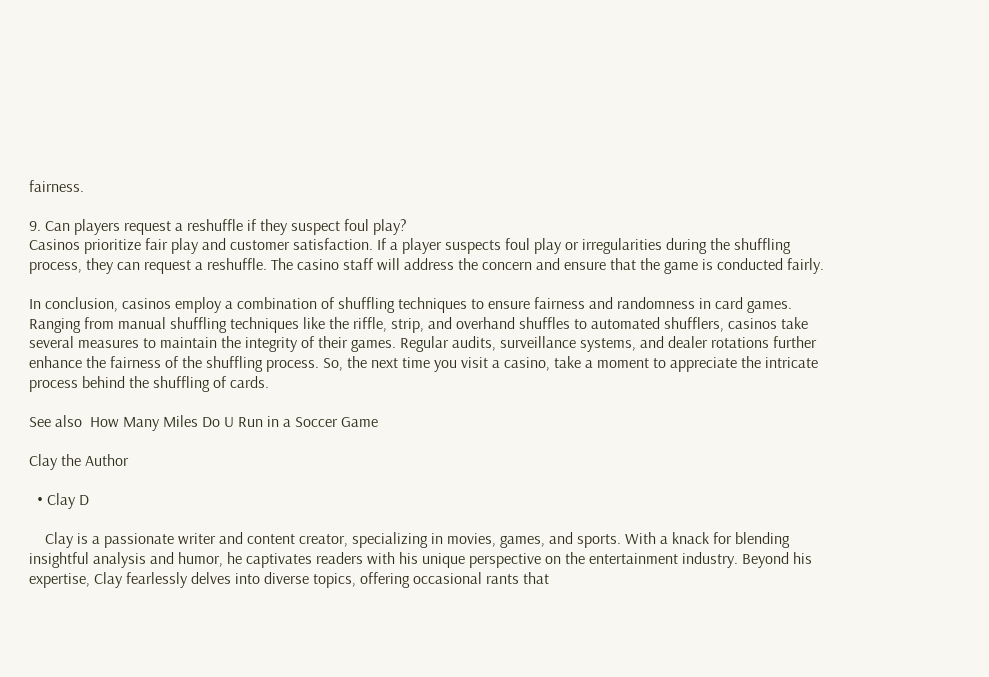fairness.

9. Can players request a reshuffle if they suspect foul play?
Casinos prioritize fair play and customer satisfaction. If a player suspects foul play or irregularities during the shuffling process, they can request a reshuffle. The casino staff will address the concern and ensure that the game is conducted fairly.

In conclusion, casinos employ a combination of shuffling techniques to ensure fairness and randomness in card games. Ranging from manual shuffling techniques like the riffle, strip, and overhand shuffles to automated shufflers, casinos take several measures to maintain the integrity of their games. Regular audits, surveillance systems, and dealer rotations further enhance the fairness of the shuffling process. So, the next time you visit a casino, take a moment to appreciate the intricate process behind the shuffling of cards.

See also  How Many Miles Do U Run in a Soccer Game

Clay the Author

  • Clay D

    Clay is a passionate writer and content creator, specializing in movies, games, and sports. With a knack for blending insightful analysis and humor, he captivates readers with his unique perspective on the entertainment industry. Beyond his expertise, Clay fearlessly delves into diverse topics, offering occasional rants that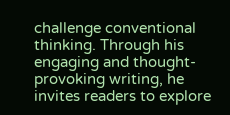challenge conventional thinking. Through his engaging and thought-provoking writing, he invites readers to explore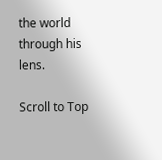the world through his lens.

Scroll to Top